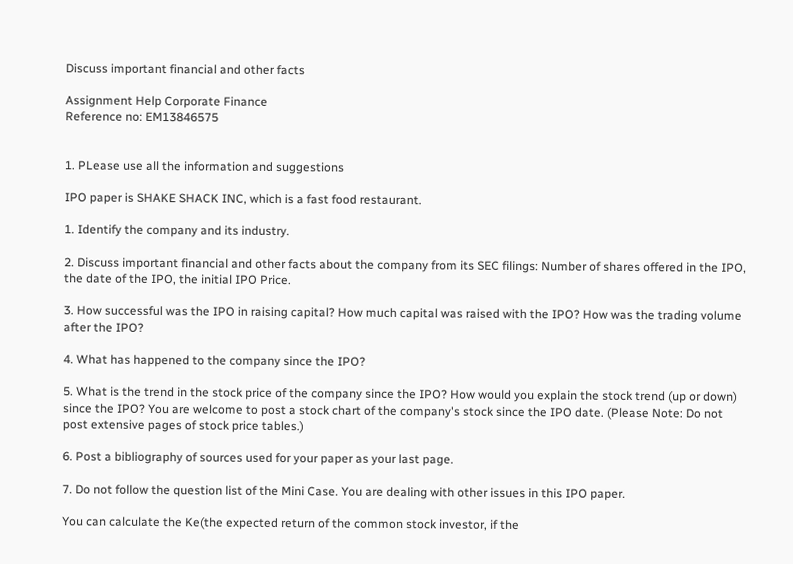Discuss important financial and other facts

Assignment Help Corporate Finance
Reference no: EM13846575


1. PLease use all the information and suggestions

IPO paper is SHAKE SHACK INC, which is a fast food restaurant.

1. Identify the company and its industry.

2. Discuss important financial and other facts about the company from its SEC filings: Number of shares offered in the IPO, the date of the IPO, the initial IPO Price.

3. How successful was the IPO in raising capital? How much capital was raised with the IPO? How was the trading volume after the IPO?

4. What has happened to the company since the IPO?

5. What is the trend in the stock price of the company since the IPO? How would you explain the stock trend (up or down) since the IPO? You are welcome to post a stock chart of the company's stock since the IPO date. (Please Note: Do not post extensive pages of stock price tables.)

6. Post a bibliography of sources used for your paper as your last page.

7. Do not follow the question list of the Mini Case. You are dealing with other issues in this IPO paper.

You can calculate the Ke(the expected return of the common stock investor, if the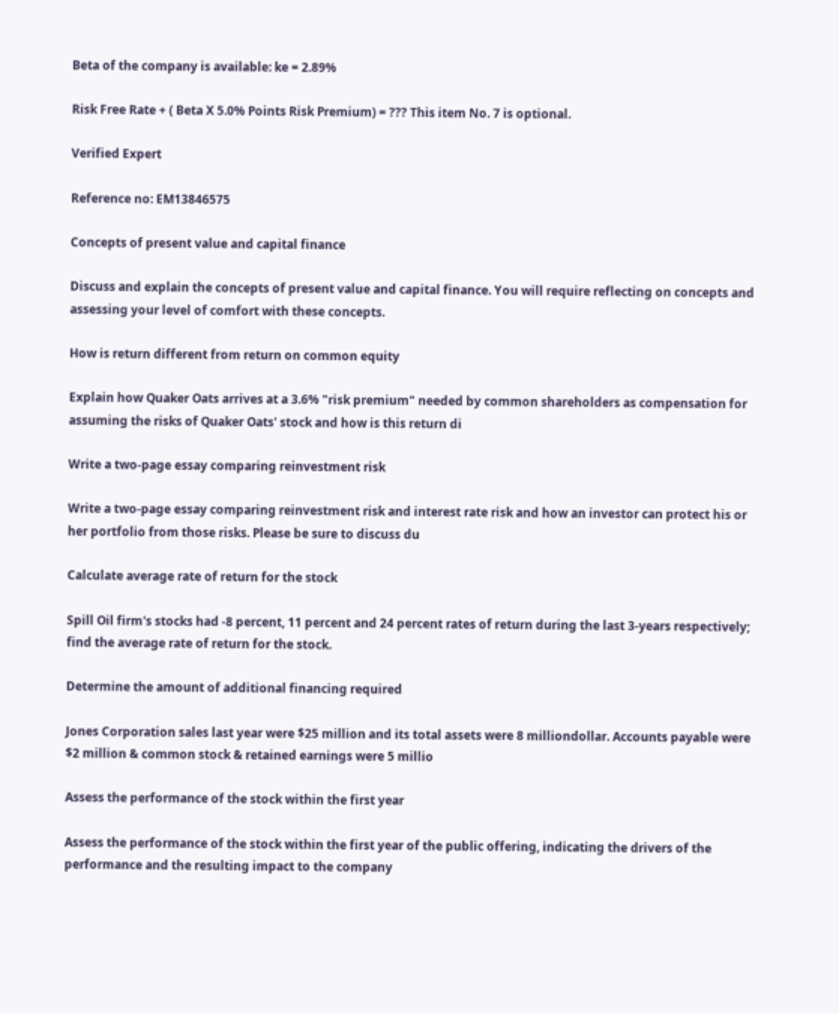Beta of the company is available: ke = 2.89%

Risk Free Rate + ( Beta X 5.0% Points Risk Premium) = ??? This item No. 7 is optional.

Verified Expert

Reference no: EM13846575

Concepts of present value and capital finance

Discuss and explain the concepts of present value and capital finance. You will require reflecting on concepts and assessing your level of comfort with these concepts.

How is return different from return on common equity

Explain how Quaker Oats arrives at a 3.6% "risk premium" needed by common shareholders as compensation for assuming the risks of Quaker Oats' stock and how is this return di

Write a two-page essay comparing reinvestment risk

Write a two-page essay comparing reinvestment risk and interest rate risk and how an investor can protect his or her portfolio from those risks. Please be sure to discuss du

Calculate average rate of return for the stock

Spill Oil firm's stocks had -8 percent, 11 percent and 24 percent rates of return during the last 3-years respectively; find the average rate of return for the stock.

Determine the amount of additional financing required

Jones Corporation sales last year were $25 million and its total assets were 8 milliondollar. Accounts payable were $2 million & common stock & retained earnings were 5 millio

Assess the performance of the stock within the first year

Assess the performance of the stock within the first year of the public offering, indicating the drivers of the performance and the resulting impact to the company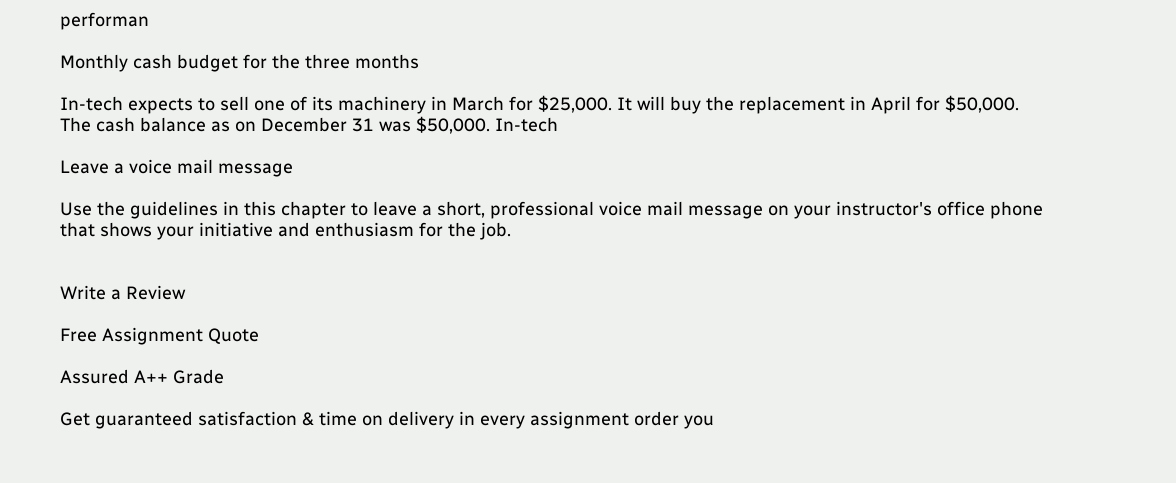performan

Monthly cash budget for the three months

In-tech expects to sell one of its machinery in March for $25,000. It will buy the replacement in April for $50,000. The cash balance as on December 31 was $50,000. In-tech

Leave a voice mail message

Use the guidelines in this chapter to leave a short, professional voice mail message on your instructor's office phone that shows your initiative and enthusiasm for the job.


Write a Review

Free Assignment Quote

Assured A++ Grade

Get guaranteed satisfaction & time on delivery in every assignment order you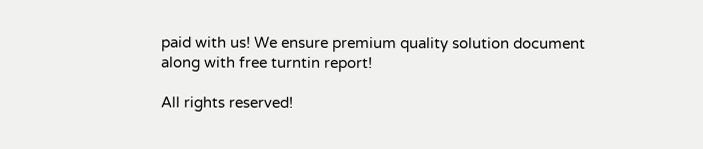paid with us! We ensure premium quality solution document along with free turntin report!

All rights reserved!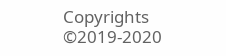Copyrights ©2019-2020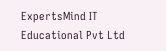ExpertsMind IT Educational Pvt Ltd